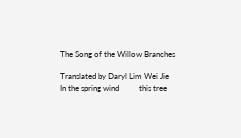The Song of the Willow Branches

Translated by Daryl Lim Wei Jie
In the spring wind          this tree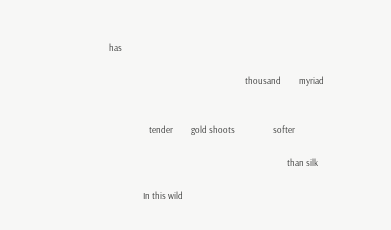has

                                                                    thousand         myriad


                    tender         gold shoots                   softer

                                                                                         than silk

                 In this wild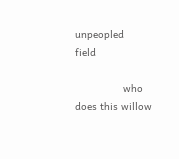unpeopled          field

                who does this willow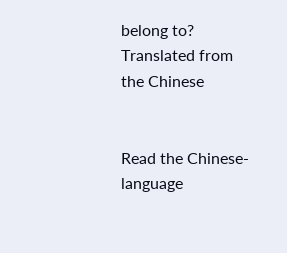belong to?
Translated from the Chinese


Read the Chinese-language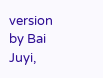version by Bai Juyi,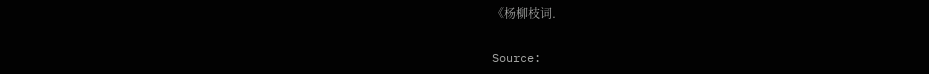《杨柳枝词.

Source: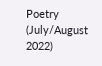Poetry (July/August 2022)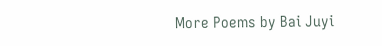More Poems by Bai Juyi